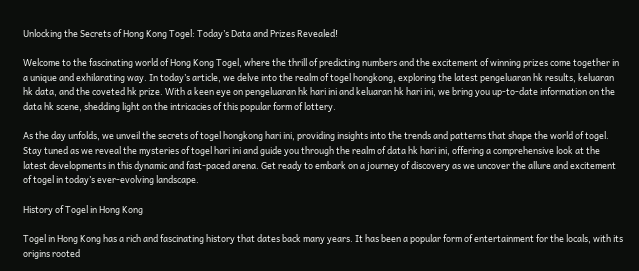Unlocking the Secrets of Hong Kong Togel: Today’s Data and Prizes Revealed!

Welcome to the fascinating world of Hong Kong Togel, where the thrill of predicting numbers and the excitement of winning prizes come together in a unique and exhilarating way. In today’s article, we delve into the realm of togel hongkong, exploring the latest pengeluaran hk results, keluaran hk data, and the coveted hk prize. With a keen eye on pengeluaran hk hari ini and keluaran hk hari ini, we bring you up-to-date information on the data hk scene, shedding light on the intricacies of this popular form of lottery.

As the day unfolds, we unveil the secrets of togel hongkong hari ini, providing insights into the trends and patterns that shape the world of togel. Stay tuned as we reveal the mysteries of togel hari ini and guide you through the realm of data hk hari ini, offering a comprehensive look at the latest developments in this dynamic and fast-paced arena. Get ready to embark on a journey of discovery as we uncover the allure and excitement of togel in today’s ever-evolving landscape.

History of Togel in Hong Kong

Togel in Hong Kong has a rich and fascinating history that dates back many years. It has been a popular form of entertainment for the locals, with its origins rooted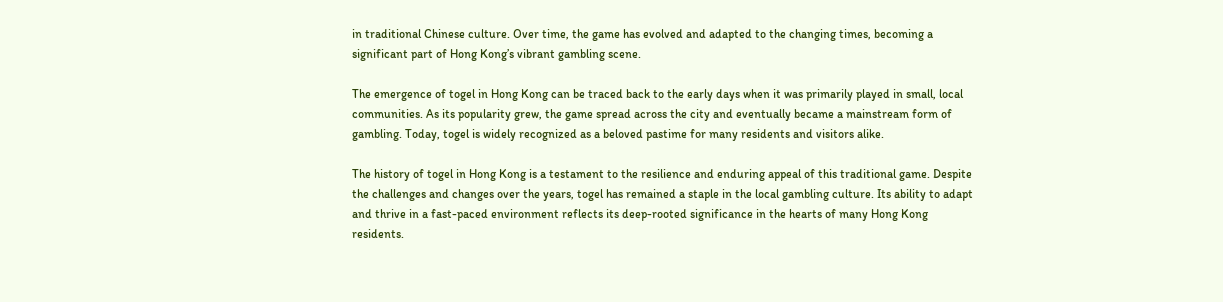in traditional Chinese culture. Over time, the game has evolved and adapted to the changing times, becoming a significant part of Hong Kong’s vibrant gambling scene.

The emergence of togel in Hong Kong can be traced back to the early days when it was primarily played in small, local communities. As its popularity grew, the game spread across the city and eventually became a mainstream form of gambling. Today, togel is widely recognized as a beloved pastime for many residents and visitors alike.

The history of togel in Hong Kong is a testament to the resilience and enduring appeal of this traditional game. Despite the challenges and changes over the years, togel has remained a staple in the local gambling culture. Its ability to adapt and thrive in a fast-paced environment reflects its deep-rooted significance in the hearts of many Hong Kong residents.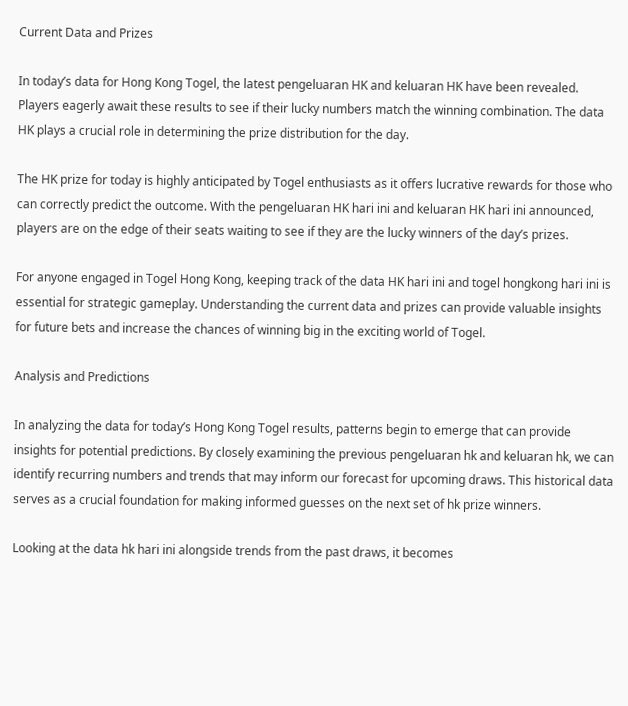Current Data and Prizes

In today’s data for Hong Kong Togel, the latest pengeluaran HK and keluaran HK have been revealed. Players eagerly await these results to see if their lucky numbers match the winning combination. The data HK plays a crucial role in determining the prize distribution for the day.

The HK prize for today is highly anticipated by Togel enthusiasts as it offers lucrative rewards for those who can correctly predict the outcome. With the pengeluaran HK hari ini and keluaran HK hari ini announced, players are on the edge of their seats waiting to see if they are the lucky winners of the day’s prizes.

For anyone engaged in Togel Hong Kong, keeping track of the data HK hari ini and togel hongkong hari ini is essential for strategic gameplay. Understanding the current data and prizes can provide valuable insights for future bets and increase the chances of winning big in the exciting world of Togel.

Analysis and Predictions

In analyzing the data for today’s Hong Kong Togel results, patterns begin to emerge that can provide insights for potential predictions. By closely examining the previous pengeluaran hk and keluaran hk, we can identify recurring numbers and trends that may inform our forecast for upcoming draws. This historical data serves as a crucial foundation for making informed guesses on the next set of hk prize winners.

Looking at the data hk hari ini alongside trends from the past draws, it becomes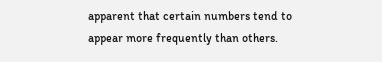apparent that certain numbers tend to appear more frequently than others.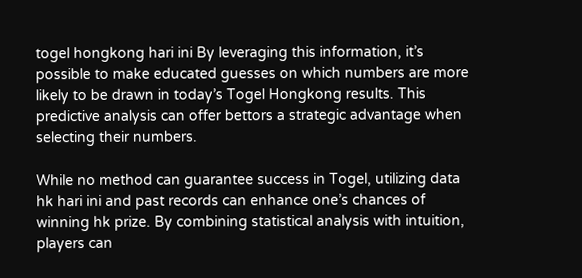togel hongkong hari ini By leveraging this information, it’s possible to make educated guesses on which numbers are more likely to be drawn in today’s Togel Hongkong results. This predictive analysis can offer bettors a strategic advantage when selecting their numbers.

While no method can guarantee success in Togel, utilizing data hk hari ini and past records can enhance one’s chances of winning hk prize. By combining statistical analysis with intuition, players can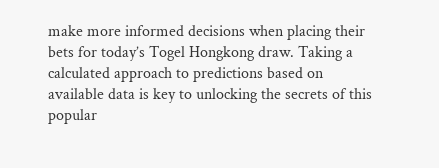make more informed decisions when placing their bets for today’s Togel Hongkong draw. Taking a calculated approach to predictions based on available data is key to unlocking the secrets of this popular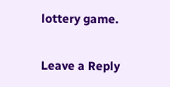lottery game.

Leave a Reply